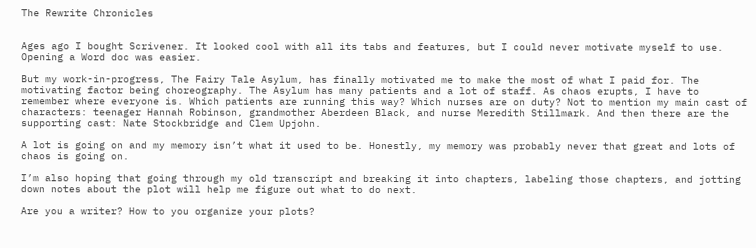The Rewrite Chronicles


Ages ago I bought Scrivener. It looked cool with all its tabs and features, but I could never motivate myself to use. Opening a Word doc was easier.

But my work-in-progress, The Fairy Tale Asylum, has finally motivated me to make the most of what I paid for. The motivating factor being choreography. The Asylum has many patients and a lot of staff. As chaos erupts, I have to remember where everyone is. Which patients are running this way? Which nurses are on duty? Not to mention my main cast of characters: teenager Hannah Robinson, grandmother Aberdeen Black, and nurse Meredith Stillmark. And then there are the supporting cast: Nate Stockbridge and Clem Upjohn.

A lot is going on and my memory isn’t what it used to be. Honestly, my memory was probably never that great and lots of chaos is going on.

I’m also hoping that going through my old transcript and breaking it into chapters, labeling those chapters, and jotting down notes about the plot will help me figure out what to do next.

Are you a writer? How to you organize your plots?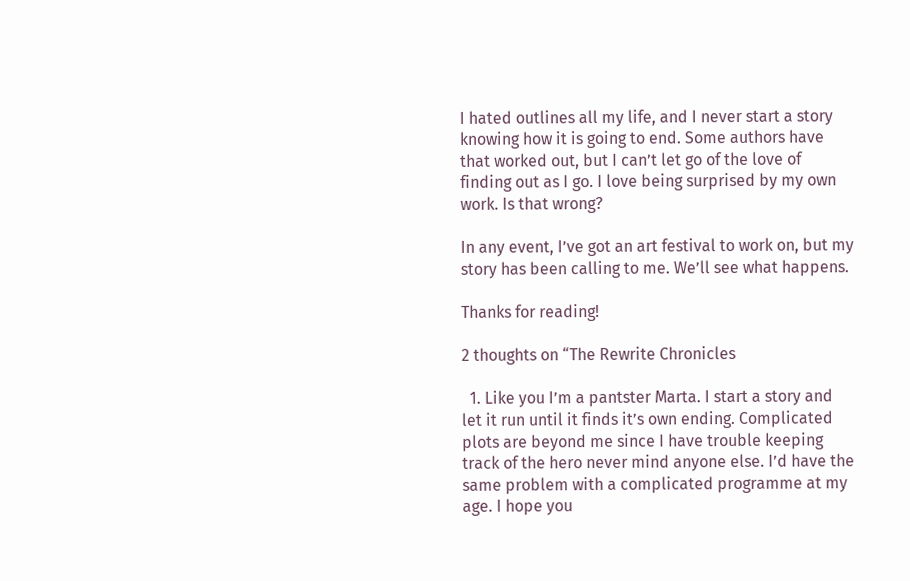I hated outlines all my life, and I never start a story knowing how it is going to end. Some authors have that worked out, but I can’t let go of the love of finding out as I go. I love being surprised by my own work. Is that wrong?

In any event, I’ve got an art festival to work on, but my story has been calling to me. We’ll see what happens.

Thanks for reading!

2 thoughts on “The Rewrite Chronicles

  1. Like you I’m a pantster Marta. I start a story and let it run until it finds it’s own ending. Complicated plots are beyond me since I have trouble keeping track of the hero never mind anyone else. I’d have the same problem with a complicated programme at my age. I hope you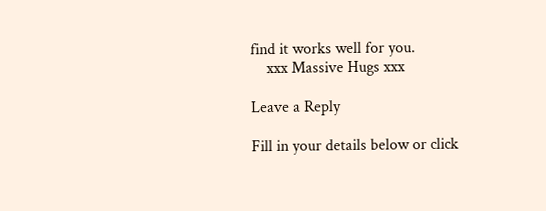find it works well for you.
    xxx Massive Hugs xxx

Leave a Reply

Fill in your details below or click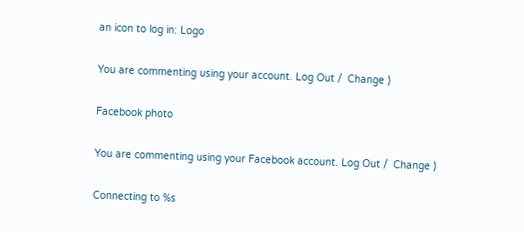an icon to log in: Logo

You are commenting using your account. Log Out /  Change )

Facebook photo

You are commenting using your Facebook account. Log Out /  Change )

Connecting to %s